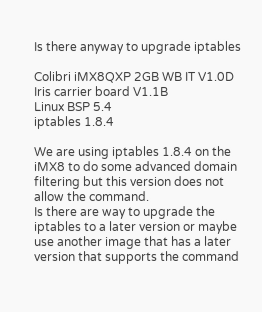Is there anyway to upgrade iptables

Colibri iMX8QXP 2GB WB IT V1.0D
Iris carrier board V1.1B
Linux BSP 5.4
iptables 1.8.4

We are using iptables 1.8.4 on the iMX8 to do some advanced domain filtering but this version does not allow the command.
Is there are way to upgrade the iptables to a later version or maybe use another image that has a later version that supports the command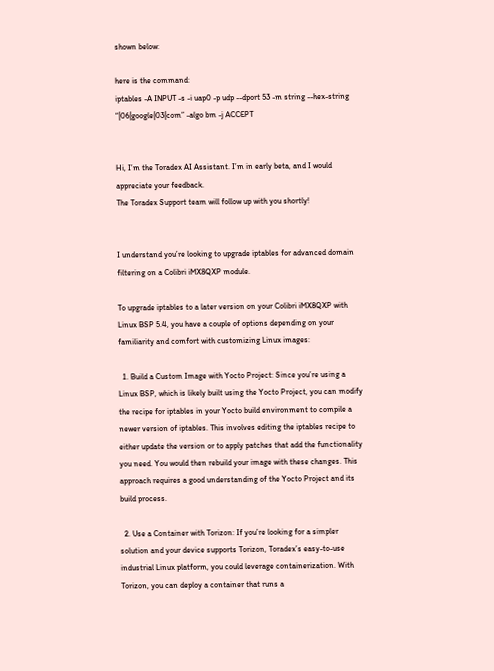shown below:

here is the command:
iptables -A INPUT -s -i uap0 -p udp --dport 53 -m string --hex-string “|06|google|03|com” -algo bm -j ACCEPT


Hi, I’m the Toradex AI Assistant. I’m in early beta, and I would appreciate your feedback.
The Toradex Support team will follow up with you shortly!


I understand you’re looking to upgrade iptables for advanced domain filtering on a Colibri iMX8QXP module.

To upgrade iptables to a later version on your Colibri iMX8QXP with Linux BSP 5.4, you have a couple of options depending on your familiarity and comfort with customizing Linux images:

  1. Build a Custom Image with Yocto Project: Since you’re using a Linux BSP, which is likely built using the Yocto Project, you can modify the recipe for iptables in your Yocto build environment to compile a newer version of iptables. This involves editing the iptables recipe to either update the version or to apply patches that add the functionality you need. You would then rebuild your image with these changes. This approach requires a good understanding of the Yocto Project and its build process.

  2. Use a Container with Torizon: If you’re looking for a simpler solution and your device supports Torizon, Toradex’s easy-to-use industrial Linux platform, you could leverage containerization. With Torizon, you can deploy a container that runs a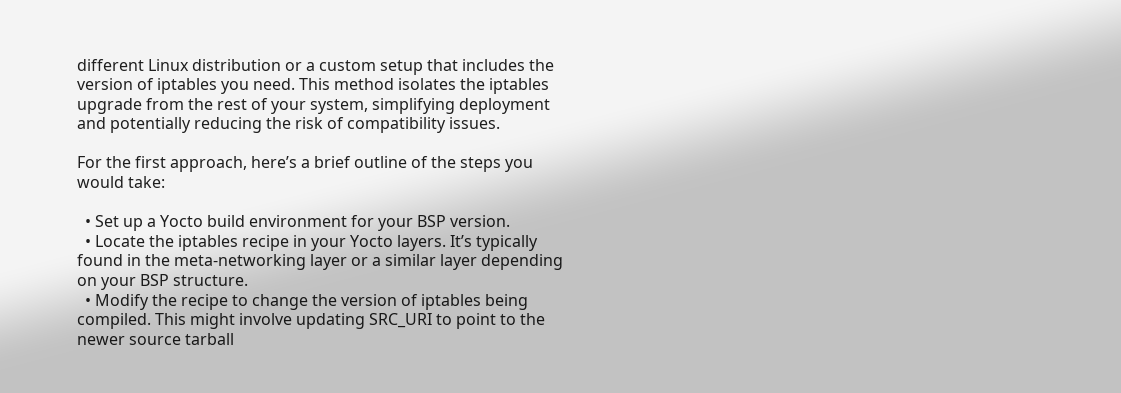different Linux distribution or a custom setup that includes the version of iptables you need. This method isolates the iptables upgrade from the rest of your system, simplifying deployment and potentially reducing the risk of compatibility issues.

For the first approach, here’s a brief outline of the steps you would take:

  • Set up a Yocto build environment for your BSP version.
  • Locate the iptables recipe in your Yocto layers. It’s typically found in the meta-networking layer or a similar layer depending on your BSP structure.
  • Modify the recipe to change the version of iptables being compiled. This might involve updating SRC_URI to point to the newer source tarball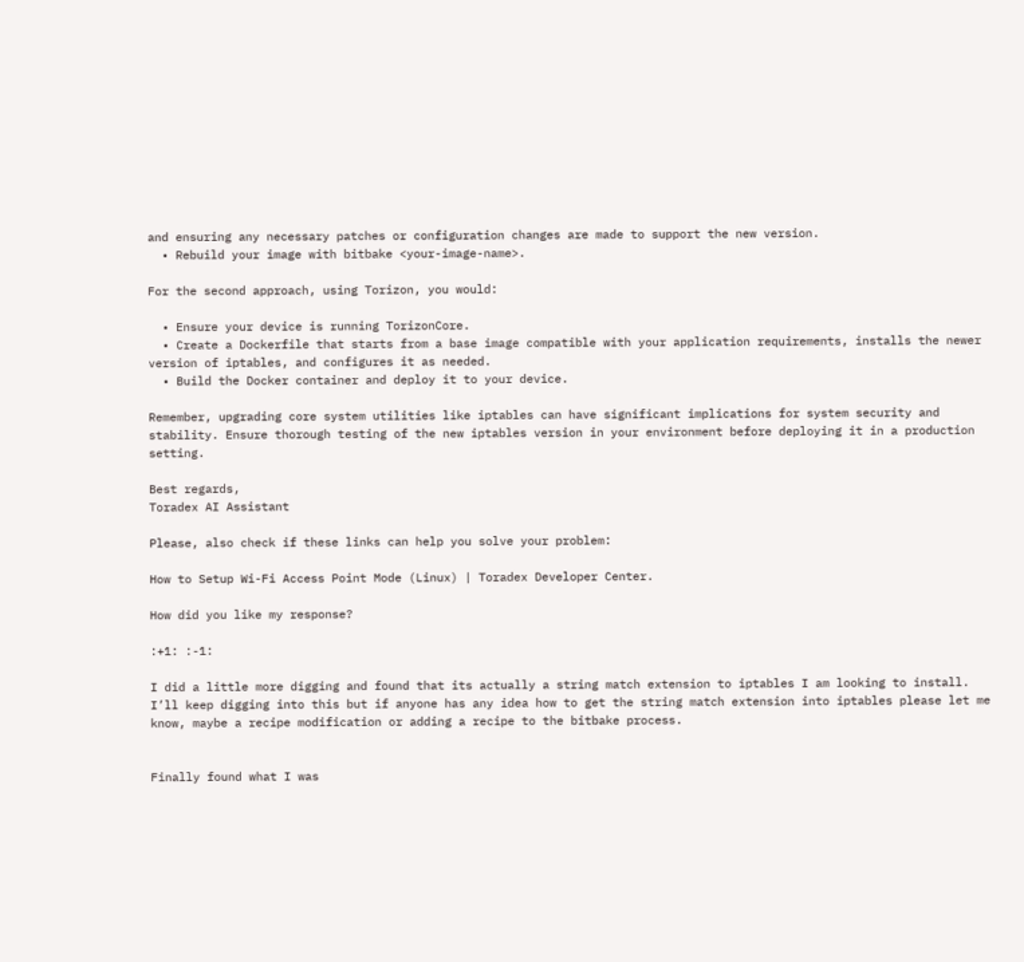and ensuring any necessary patches or configuration changes are made to support the new version.
  • Rebuild your image with bitbake <your-image-name>.

For the second approach, using Torizon, you would:

  • Ensure your device is running TorizonCore.
  • Create a Dockerfile that starts from a base image compatible with your application requirements, installs the newer version of iptables, and configures it as needed.
  • Build the Docker container and deploy it to your device.

Remember, upgrading core system utilities like iptables can have significant implications for system security and stability. Ensure thorough testing of the new iptables version in your environment before deploying it in a production setting.

Best regards,
Toradex AI Assistant

Please, also check if these links can help you solve your problem:

How to Setup Wi-Fi Access Point Mode (Linux) | Toradex Developer Center.

How did you like my response?

:+1: :-1:

I did a little more digging and found that its actually a string match extension to iptables I am looking to install.
I’ll keep digging into this but if anyone has any idea how to get the string match extension into iptables please let me know, maybe a recipe modification or adding a recipe to the bitbake process.


Finally found what I was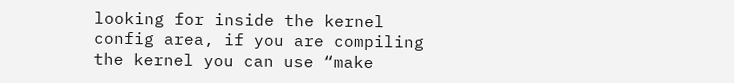looking for inside the kernel config area, if you are compiling the kernel you can use “make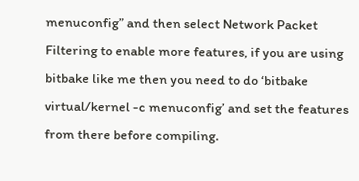menuconfig” and then select Network Packet Filtering to enable more features, if you are using bitbake like me then you need to do ‘bitbake virtual/kernel -c menuconfig’ and set the features from there before compiling.